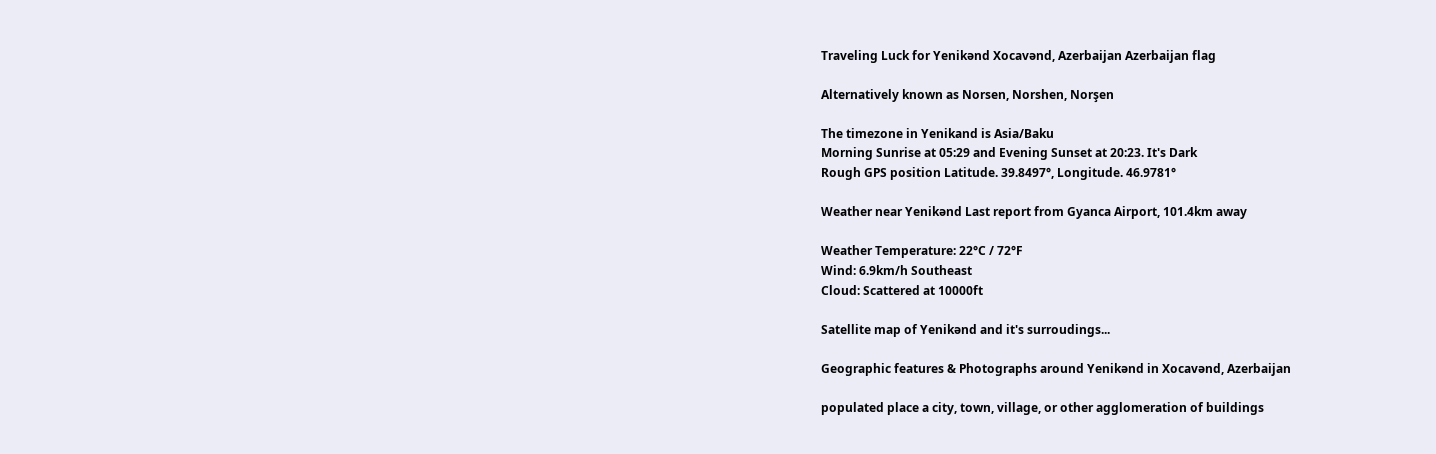Traveling Luck for Yenikǝnd Xocavǝnd, Azerbaijan Azerbaijan flag

Alternatively known as Norsen, Norshen, Norşen

The timezone in Yenikand is Asia/Baku
Morning Sunrise at 05:29 and Evening Sunset at 20:23. It's Dark
Rough GPS position Latitude. 39.8497°, Longitude. 46.9781°

Weather near Yenikǝnd Last report from Gyanca Airport, 101.4km away

Weather Temperature: 22°C / 72°F
Wind: 6.9km/h Southeast
Cloud: Scattered at 10000ft

Satellite map of Yenikǝnd and it's surroudings...

Geographic features & Photographs around Yenikǝnd in Xocavǝnd, Azerbaijan

populated place a city, town, village, or other agglomeration of buildings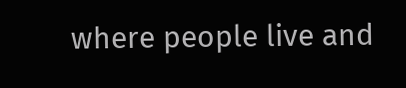where people live and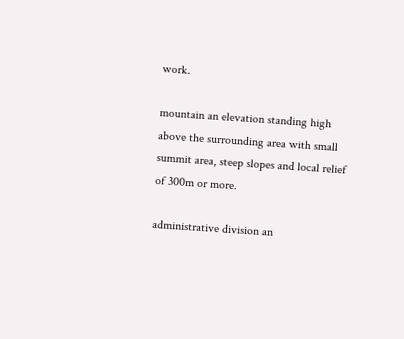work.

mountain an elevation standing high above the surrounding area with small summit area, steep slopes and local relief of 300m or more.

administrative division an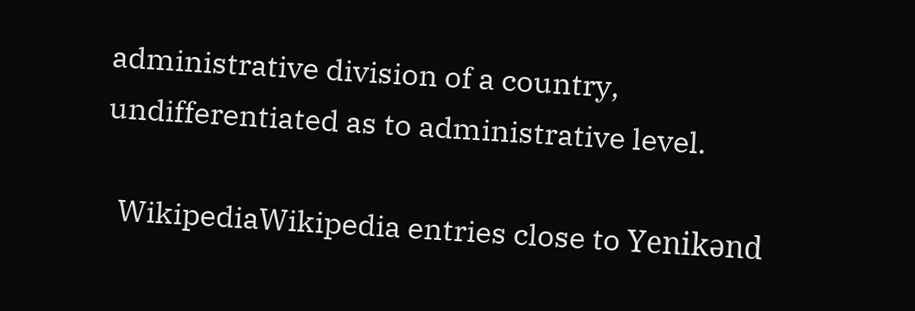administrative division of a country, undifferentiated as to administrative level.

  WikipediaWikipedia entries close to Yenikǝnd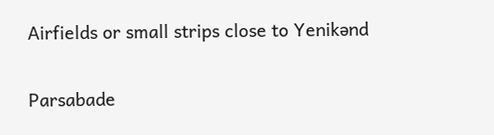Airfields or small strips close to Yenikǝnd

Parsabade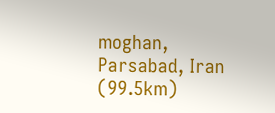moghan, Parsabad, Iran (99.5km)